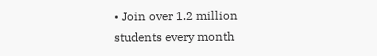• Join over 1.2 million students every month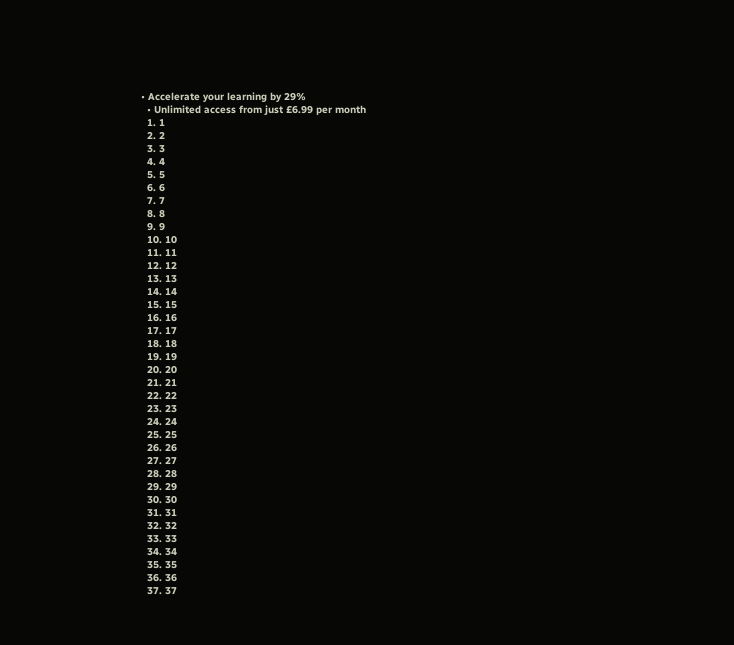• Accelerate your learning by 29%
  • Unlimited access from just £6.99 per month
  1. 1
  2. 2
  3. 3
  4. 4
  5. 5
  6. 6
  7. 7
  8. 8
  9. 9
  10. 10
  11. 11
  12. 12
  13. 13
  14. 14
  15. 15
  16. 16
  17. 17
  18. 18
  19. 19
  20. 20
  21. 21
  22. 22
  23. 23
  24. 24
  25. 25
  26. 26
  27. 27
  28. 28
  29. 29
  30. 30
  31. 31
  32. 32
  33. 33
  34. 34
  35. 35
  36. 36
  37. 37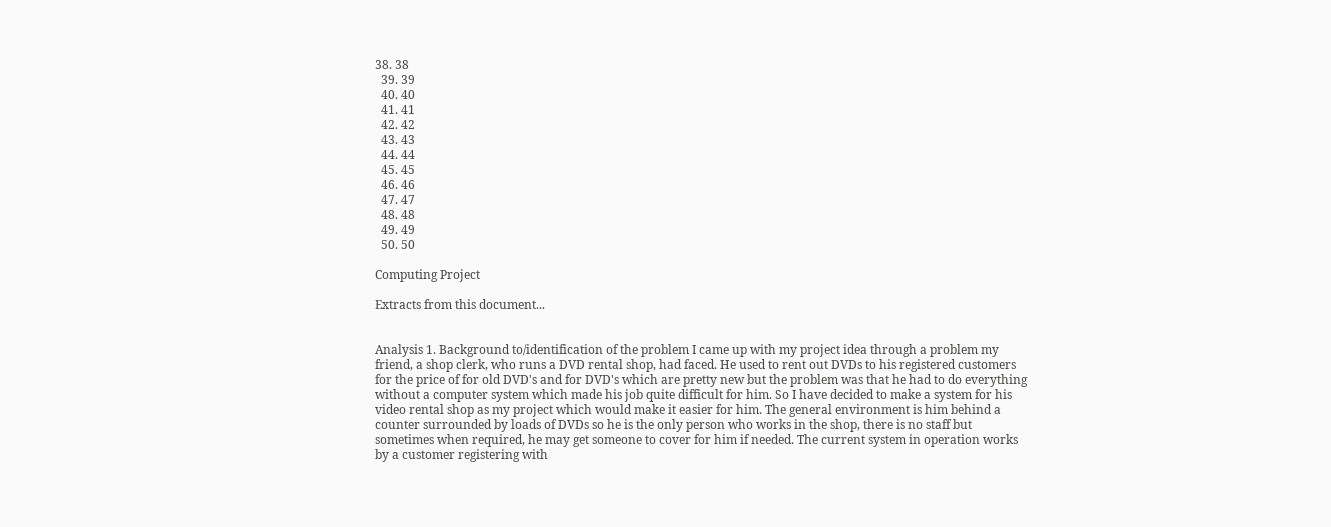38. 38
  39. 39
  40. 40
  41. 41
  42. 42
  43. 43
  44. 44
  45. 45
  46. 46
  47. 47
  48. 48
  49. 49
  50. 50

Computing Project

Extracts from this document...


Analysis 1. Background to/identification of the problem I came up with my project idea through a problem my friend, a shop clerk, who runs a DVD rental shop, had faced. He used to rent out DVDs to his registered customers for the price of for old DVD's and for DVD's which are pretty new but the problem was that he had to do everything without a computer system which made his job quite difficult for him. So I have decided to make a system for his video rental shop as my project which would make it easier for him. The general environment is him behind a counter surrounded by loads of DVDs so he is the only person who works in the shop, there is no staff but sometimes when required, he may get someone to cover for him if needed. The current system in operation works by a customer registering with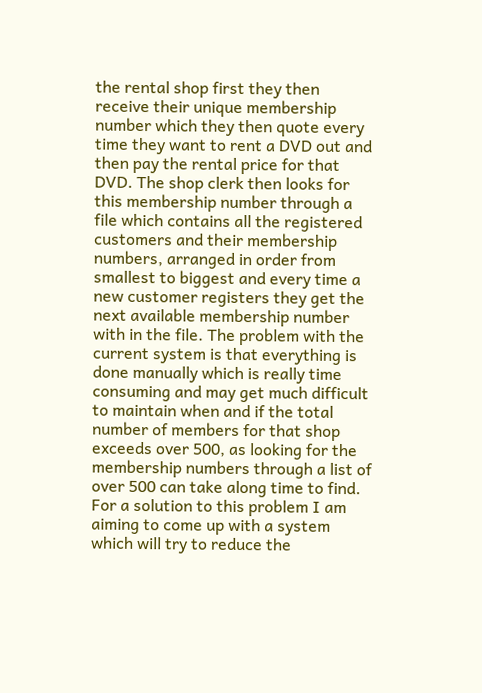the rental shop first they then receive their unique membership number which they then quote every time they want to rent a DVD out and then pay the rental price for that DVD. The shop clerk then looks for this membership number through a file which contains all the registered customers and their membership numbers, arranged in order from smallest to biggest and every time a new customer registers they get the next available membership number with in the file. The problem with the current system is that everything is done manually which is really time consuming and may get much difficult to maintain when and if the total number of members for that shop exceeds over 500, as looking for the membership numbers through a list of over 500 can take along time to find. For a solution to this problem I am aiming to come up with a system which will try to reduce the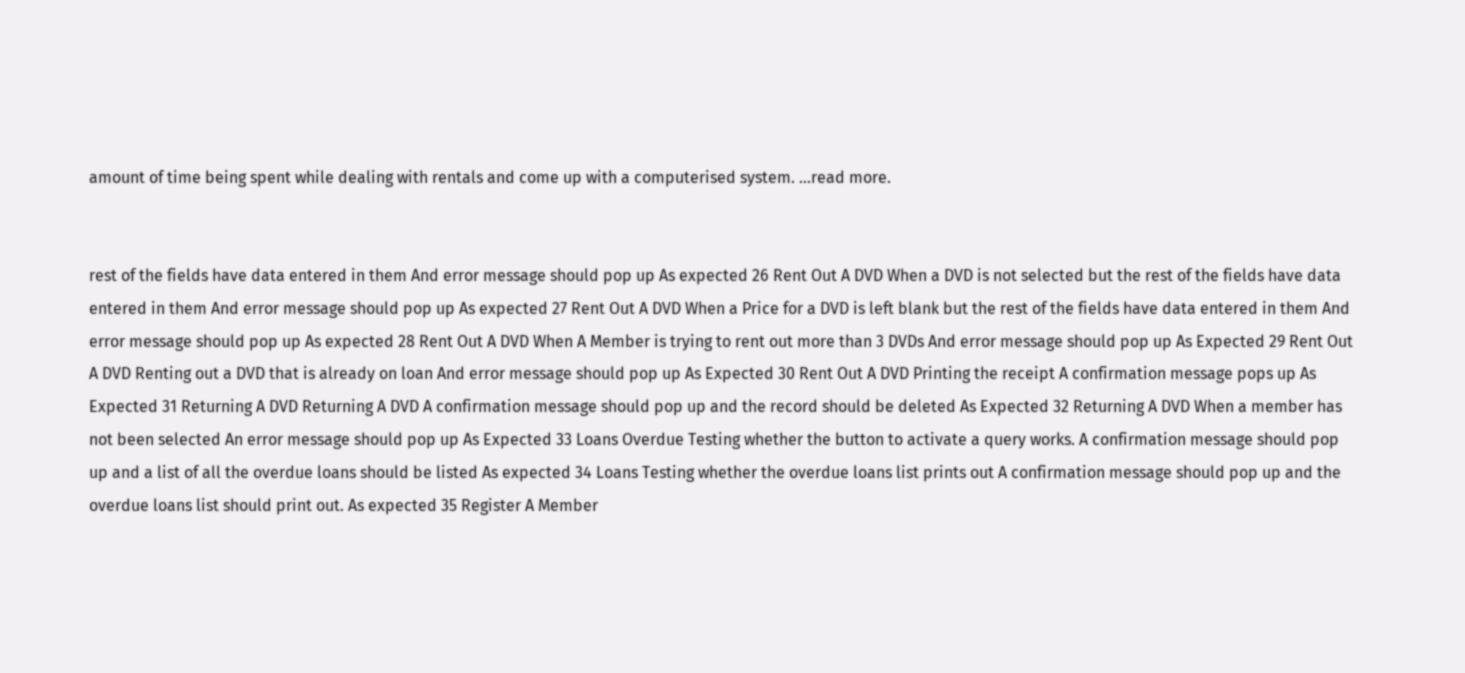amount of time being spent while dealing with rentals and come up with a computerised system. ...read more.


rest of the fields have data entered in them And error message should pop up As expected 26 Rent Out A DVD When a DVD is not selected but the rest of the fields have data entered in them And error message should pop up As expected 27 Rent Out A DVD When a Price for a DVD is left blank but the rest of the fields have data entered in them And error message should pop up As expected 28 Rent Out A DVD When A Member is trying to rent out more than 3 DVDs And error message should pop up As Expected 29 Rent Out A DVD Renting out a DVD that is already on loan And error message should pop up As Expected 30 Rent Out A DVD Printing the receipt A confirmation message pops up As Expected 31 Returning A DVD Returning A DVD A confirmation message should pop up and the record should be deleted As Expected 32 Returning A DVD When a member has not been selected An error message should pop up As Expected 33 Loans Overdue Testing whether the button to activate a query works. A confirmation message should pop up and a list of all the overdue loans should be listed As expected 34 Loans Testing whether the overdue loans list prints out A confirmation message should pop up and the overdue loans list should print out. As expected 35 Register A Member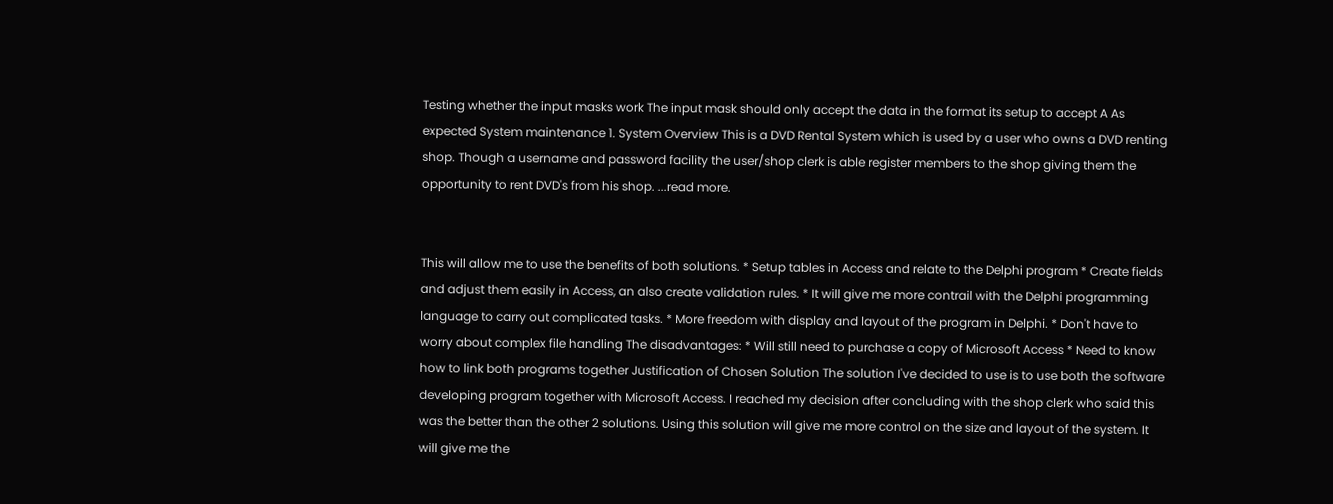Testing whether the input masks work The input mask should only accept the data in the format its setup to accept A As expected System maintenance 1. System Overview This is a DVD Rental System which is used by a user who owns a DVD renting shop. Though a username and password facility the user/shop clerk is able register members to the shop giving them the opportunity to rent DVD's from his shop. ...read more.


This will allow me to use the benefits of both solutions. * Setup tables in Access and relate to the Delphi program * Create fields and adjust them easily in Access, an also create validation rules. * It will give me more contrail with the Delphi programming language to carry out complicated tasks. * More freedom with display and layout of the program in Delphi. * Don't have to worry about complex file handling The disadvantages: * Will still need to purchase a copy of Microsoft Access * Need to know how to link both programs together Justification of Chosen Solution The solution I've decided to use is to use both the software developing program together with Microsoft Access. I reached my decision after concluding with the shop clerk who said this was the better than the other 2 solutions. Using this solution will give me more control on the size and layout of the system. It will give me the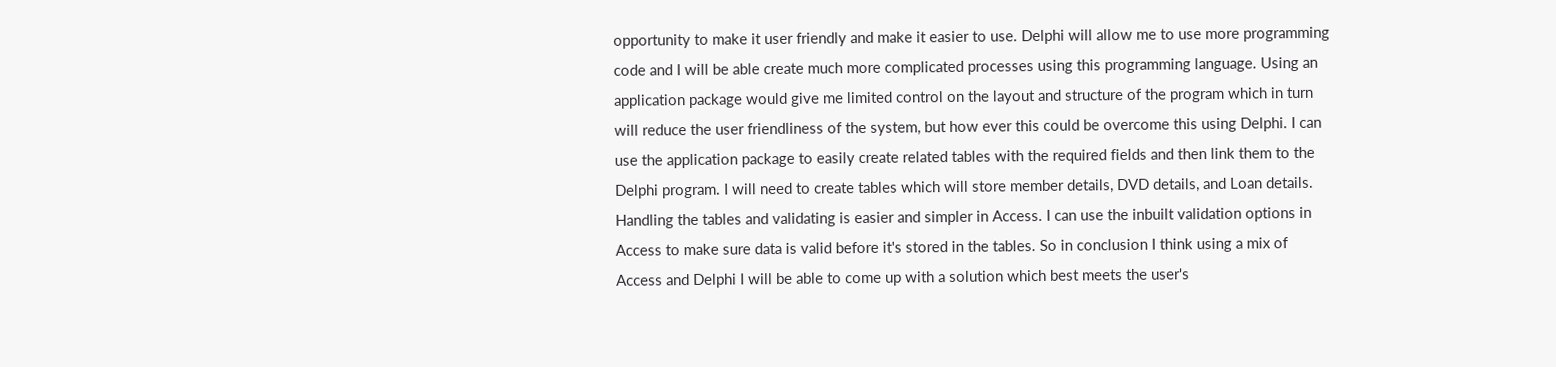opportunity to make it user friendly and make it easier to use. Delphi will allow me to use more programming code and I will be able create much more complicated processes using this programming language. Using an application package would give me limited control on the layout and structure of the program which in turn will reduce the user friendliness of the system, but how ever this could be overcome this using Delphi. I can use the application package to easily create related tables with the required fields and then link them to the Delphi program. I will need to create tables which will store member details, DVD details, and Loan details. Handling the tables and validating is easier and simpler in Access. I can use the inbuilt validation options in Access to make sure data is valid before it's stored in the tables. So in conclusion I think using a mix of Access and Delphi I will be able to come up with a solution which best meets the user's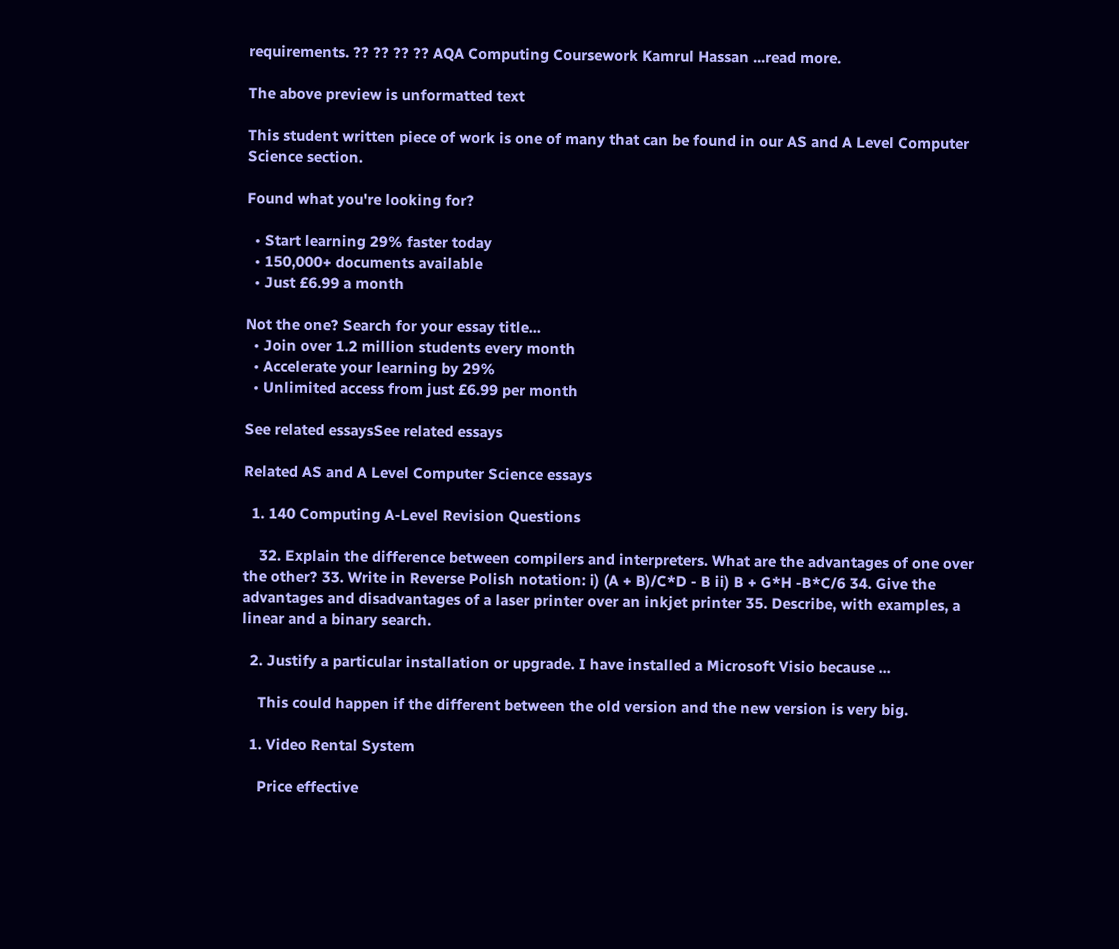requirements. ?? ?? ?? ?? AQA Computing Coursework Kamrul Hassan ...read more.

The above preview is unformatted text

This student written piece of work is one of many that can be found in our AS and A Level Computer Science section.

Found what you're looking for?

  • Start learning 29% faster today
  • 150,000+ documents available
  • Just £6.99 a month

Not the one? Search for your essay title...
  • Join over 1.2 million students every month
  • Accelerate your learning by 29%
  • Unlimited access from just £6.99 per month

See related essaysSee related essays

Related AS and A Level Computer Science essays

  1. 140 Computing A-Level Revision Questions

    32. Explain the difference between compilers and interpreters. What are the advantages of one over the other? 33. Write in Reverse Polish notation: i) (A + B)/C*D - B ii) B + G*H -B*C/6 34. Give the advantages and disadvantages of a laser printer over an inkjet printer 35. Describe, with examples, a linear and a binary search.

  2. Justify a particular installation or upgrade. I have installed a Microsoft Visio because ...

    This could happen if the different between the old version and the new version is very big.

  1. Video Rental System

    Price effective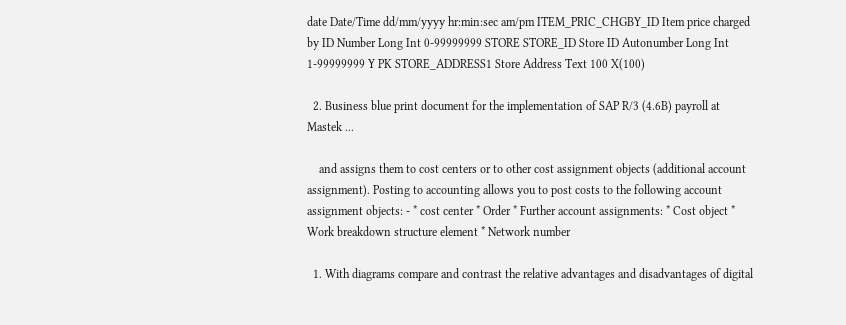date Date/Time dd/mm/yyyy hr:min:sec am/pm ITEM_PRIC_CHGBY_ID Item price charged by ID Number Long Int 0-99999999 STORE STORE_ID Store ID Autonumber Long Int 1-99999999 Y PK STORE_ADDRESS1 Store Address Text 100 X(100)

  2. Business blue print document for the implementation of SAP R/3 (4.6B) payroll at Mastek ...

    and assigns them to cost centers or to other cost assignment objects (additional account assignment). Posting to accounting allows you to post costs to the following account assignment objects: - * cost center * Order * Further account assignments: * Cost object * Work breakdown structure element * Network number

  1. With diagrams compare and contrast the relative advantages and disadvantages of digital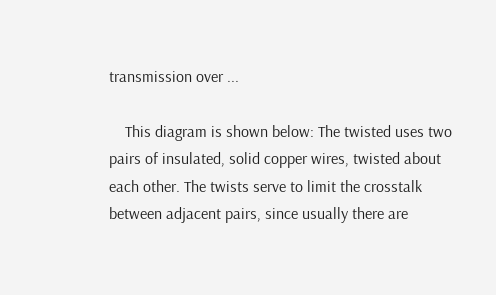transmission over ...

    This diagram is shown below: The twisted uses two pairs of insulated, solid copper wires, twisted about each other. The twists serve to limit the crosstalk between adjacent pairs, since usually there are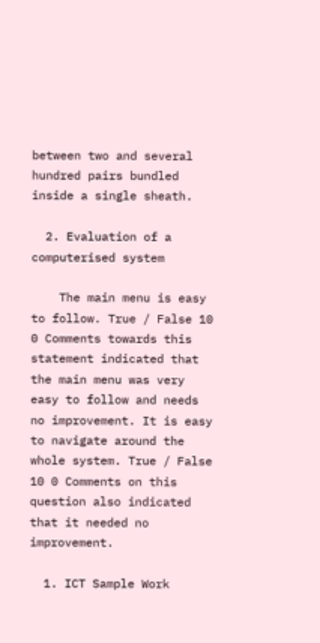between two and several hundred pairs bundled inside a single sheath.

  2. Evaluation of a computerised system

    The main menu is easy to follow. True / False 10 0 Comments towards this statement indicated that the main menu was very easy to follow and needs no improvement. It is easy to navigate around the whole system. True / False 10 0 Comments on this question also indicated that it needed no improvement.

  1. ICT Sample Work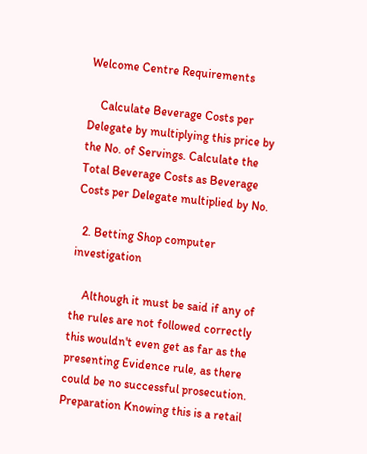Welcome Centre Requirements

    Calculate Beverage Costs per Delegate by multiplying this price by the No. of Servings. Calculate the Total Beverage Costs as Beverage Costs per Delegate multiplied by No.

  2. Betting Shop computer investigation

    Although it must be said if any of the rules are not followed correctly this wouldn't even get as far as the presenting Evidence rule, as there could be no successful prosecution. Preparation Knowing this is a retail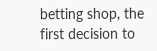betting shop, the first decision to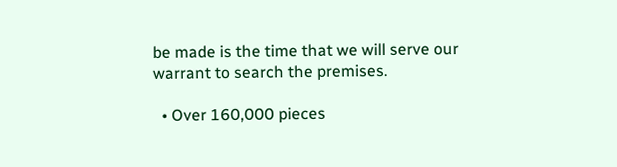be made is the time that we will serve our warrant to search the premises.

  • Over 160,000 pieces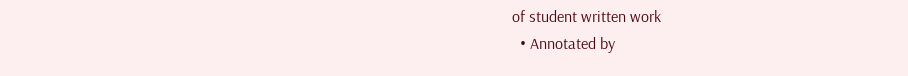of student written work
  • Annotated by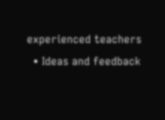experienced teachers
  • Ideas and feedback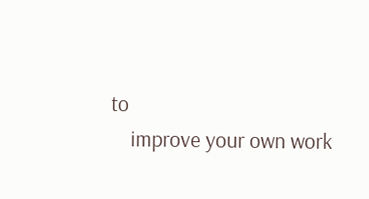to
    improve your own work